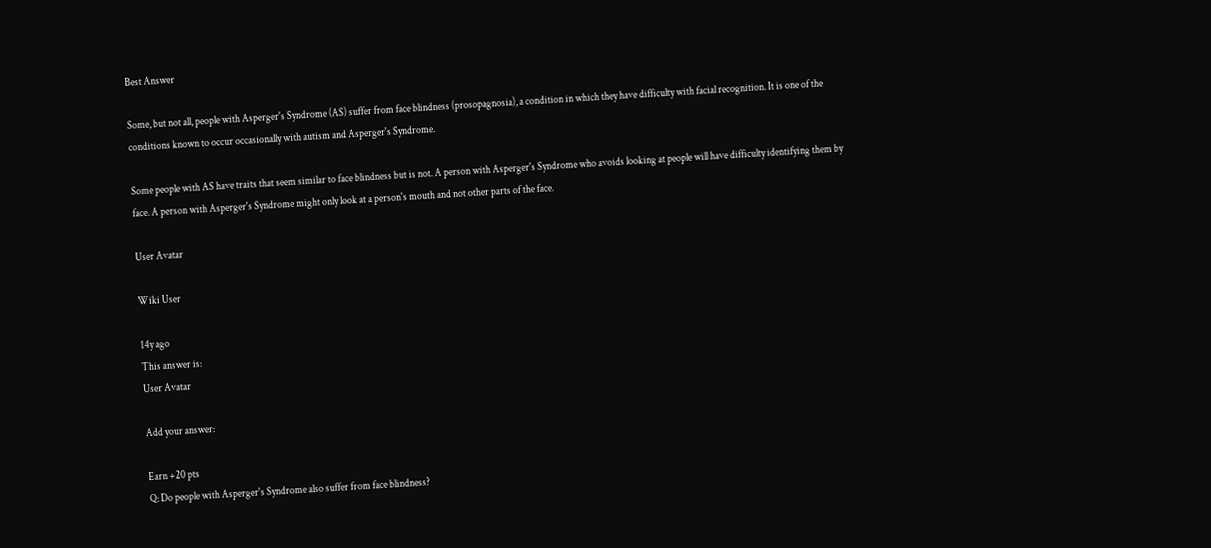Best Answer

Some, but not all, people with Asperger's Syndrome (AS) suffer from face blindness (prosopagnosia), a condition in which they have difficulty with facial recognition. It is one of the conditions known to occur occasionally with autism and Asperger's Syndrome.

Some people with AS have traits that seem similar to face blindness but is not. A person with Asperger's Syndrome who avoids looking at people will have difficulty identifying them by face. A person with Asperger's Syndrome might only look at a person's mouth and not other parts of the face.

User Avatar

Wiki User

14y ago
This answer is:
User Avatar

Add your answer:

Earn +20 pts
Q: Do people with Asperger's Syndrome also suffer from face blindness?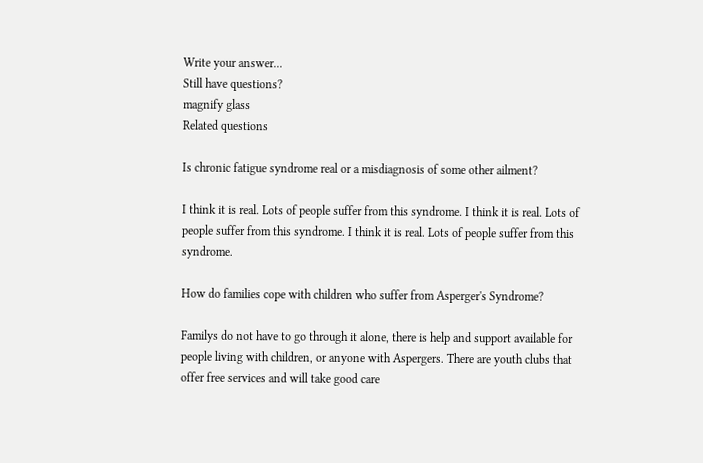Write your answer...
Still have questions?
magnify glass
Related questions

Is chronic fatigue syndrome real or a misdiagnosis of some other ailment?

I think it is real. Lots of people suffer from this syndrome. I think it is real. Lots of people suffer from this syndrome. I think it is real. Lots of people suffer from this syndrome.

How do families cope with children who suffer from Asperger's Syndrome?

Familys do not have to go through it alone, there is help and support available for people living with children, or anyone with Aspergers. There are youth clubs that offer free services and will take good care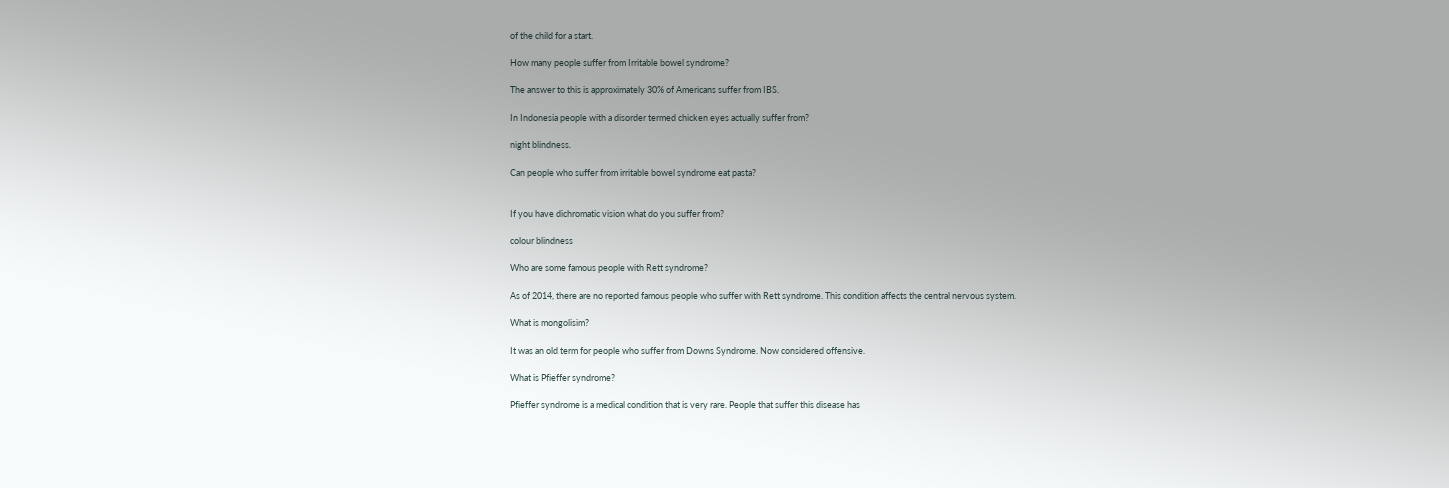of the child for a start.

How many people suffer from Irritable bowel syndrome?

The answer to this is approximately 30% of Americans suffer from IBS.

In Indonesia people with a disorder termed chicken eyes actually suffer from?

night blindness.

Can people who suffer from irritable bowel syndrome eat pasta?


If you have dichromatic vision what do you suffer from?

colour blindness

Who are some famous people with Rett syndrome?

As of 2014, there are no reported famous people who suffer with Rett syndrome. This condition affects the central nervous system.

What is mongolisim?

It was an old term for people who suffer from Downs Syndrome. Now considered offensive.

What is Pfieffer syndrome?

Pfieffer syndrome is a medical condition that is very rare. People that suffer this disease has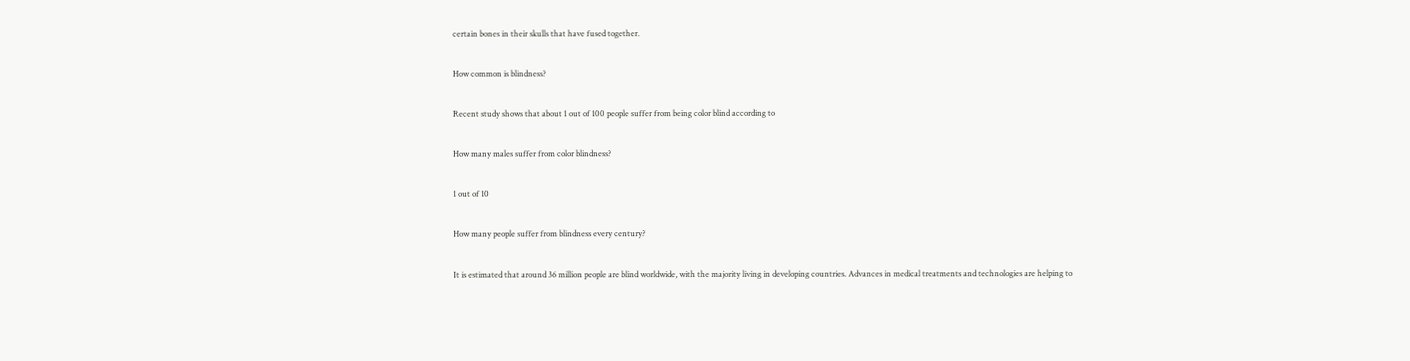certain bones in their skulls that have fused together.

How common is blindness?

Recent study shows that about 1 out of 100 people suffer from being color blind according to

How many males suffer from color blindness?

1 out of 10

How many people suffer from blindness every century?

It is estimated that around 36 million people are blind worldwide, with the majority living in developing countries. Advances in medical treatments and technologies are helping to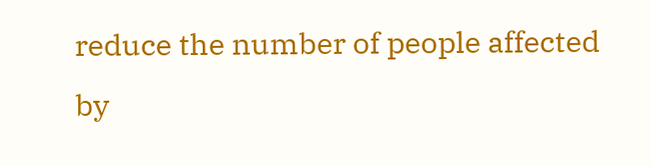reduce the number of people affected by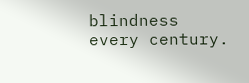blindness every century.